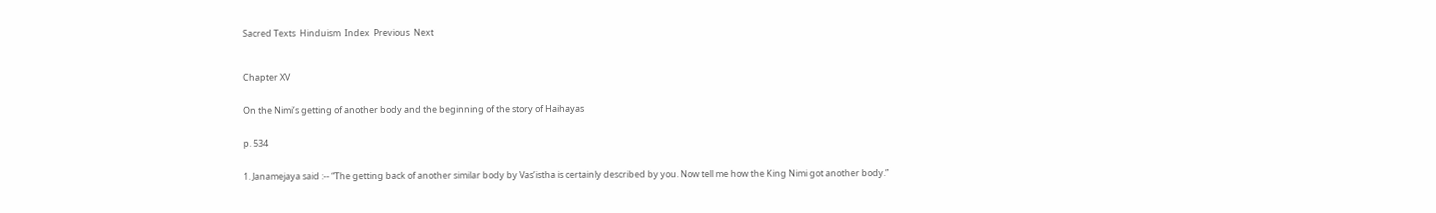Sacred Texts  Hinduism  Index  Previous  Next



Chapter XV


On the Nimi’s getting of another body and the beginning of the story of Haihayas


p. 534


1. Janamejaya said :-- “The getting back of another similar body by Vas’istha is certainly described by you. Now tell me how the King Nimi got another body.”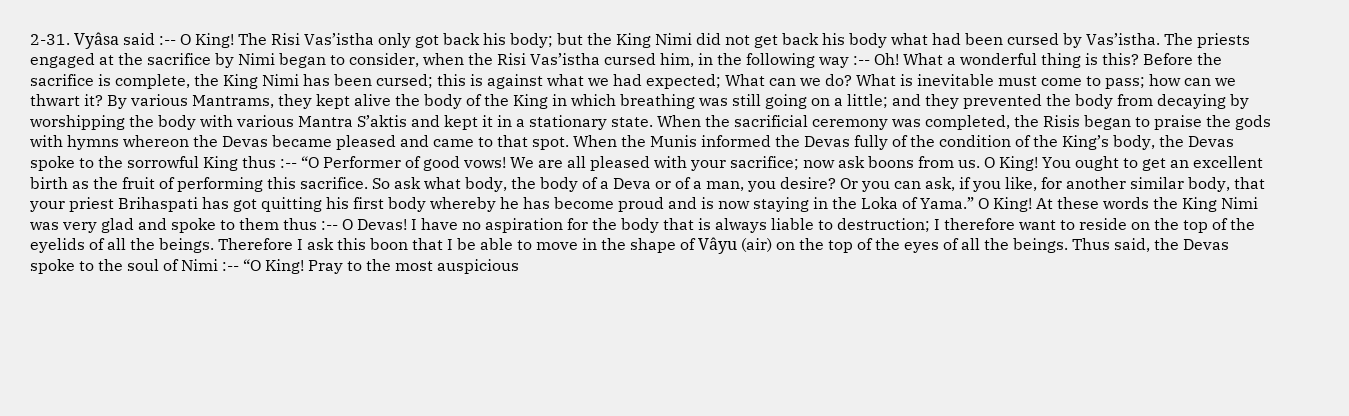2-31. Vyâsa said :-- O King! The Risi Vas’istha only got back his body; but the King Nimi did not get back his body what had been cursed by Vas’istha. The priests engaged at the sacrifice by Nimi began to consider, when the Risi Vas’istha cursed him, in the following way :-- Oh! What a wonderful thing is this? Before the sacrifice is complete, the King Nimi has been cursed; this is against what we had expected; What can we do? What is inevitable must come to pass; how can we thwart it? By various Mantrams, they kept alive the body of the King in which breathing was still going on a little; and they prevented the body from decaying by worshipping the body with various Mantra S’aktis and kept it in a stationary state. When the sacrificial ceremony was completed, the Risis began to praise the gods with hymns whereon the Devas became pleased and came to that spot. When the Munis informed the Devas fully of the condition of the King’s body, the Devas spoke to the sorrowful King thus :-- “O Performer of good vows! We are all pleased with your sacrifice; now ask boons from us. O King! You ought to get an excellent birth as the fruit of performing this sacrifice. So ask what body, the body of a Deva or of a man, you desire? Or you can ask, if you like, for another similar body, that your priest Brihaspati has got quitting his first body whereby he has become proud and is now staying in the Loka of Yama.” O King! At these words the King Nimi was very glad and spoke to them thus :-- O Devas! I have no aspiration for the body that is always liable to destruction; I therefore want to reside on the top of the eyelids of all the beings. Therefore I ask this boon that I be able to move in the shape of Vâyu (air) on the top of the eyes of all the beings. Thus said, the Devas spoke to the soul of Nimi :-- “O King! Pray to the most auspicious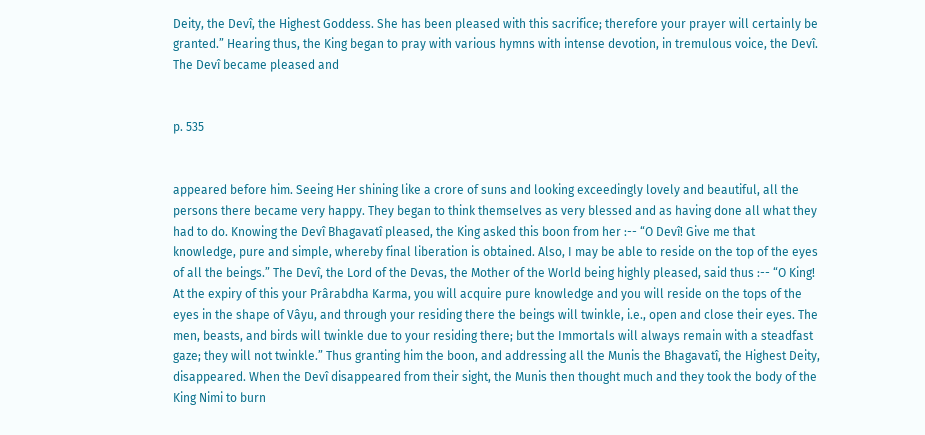Deity, the Devî, the Highest Goddess. She has been pleased with this sacrifice; therefore your prayer will certainly be granted.” Hearing thus, the King began to pray with various hymns with intense devotion, in tremulous voice, the Devî. The Devî became pleased and


p. 535


appeared before him. Seeing Her shining like a crore of suns and looking exceedingly lovely and beautiful, all the persons there became very happy. They began to think themselves as very blessed and as having done all what they had to do. Knowing the Devî Bhagavatî pleased, the King asked this boon from her :-- “O Devî! Give me that knowledge, pure and simple, whereby final liberation is obtained. Also, I may be able to reside on the top of the eyes of all the beings.” The Devî, the Lord of the Devas, the Mother of the World being highly pleased, said thus :-- “O King! At the expiry of this your Prârabdha Karma, you will acquire pure knowledge and you will reside on the tops of the eyes in the shape of Vâyu, and through your residing there the beings will twinkle, i.e., open and close their eyes. The men, beasts, and birds will twinkle due to your residing there; but the Immortals will always remain with a steadfast gaze; they will not twinkle.” Thus granting him the boon, and addressing all the Munis the Bhagavatî, the Highest Deity, disappeared. When the Devî disappeared from their sight, the Munis then thought much and they took the body of the King Nimi to burn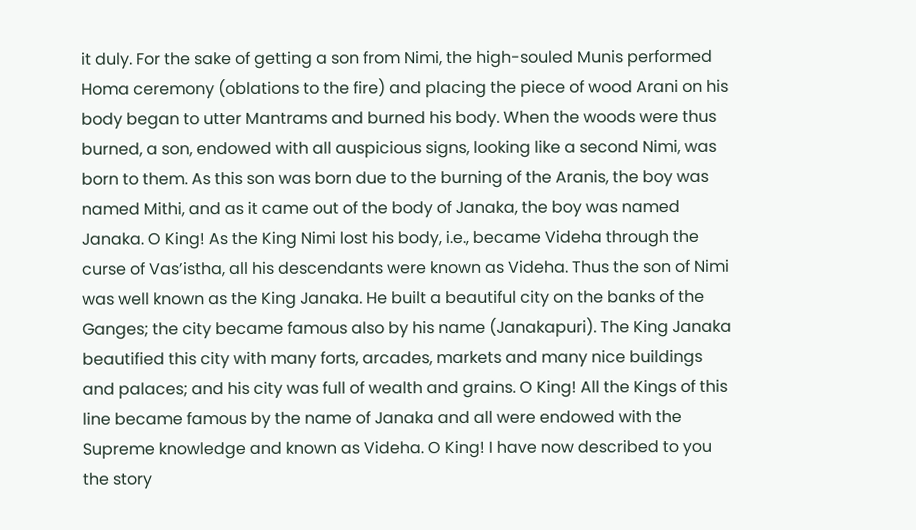it duly. For the sake of getting a son from Nimi, the high-souled Munis performed Homa ceremony (oblations to the fire) and placing the piece of wood Arani on his body began to utter Mantrams and burned his body. When the woods were thus burned, a son, endowed with all auspicious signs, looking like a second Nimi, was born to them. As this son was born due to the burning of the Aranis, the boy was named Mithi, and as it came out of the body of Janaka, the boy was named Janaka. O King! As the King Nimi lost his body, i.e., became Videha through the curse of Vas’istha, all his descendants were known as Videha. Thus the son of Nimi was well known as the King Janaka. He built a beautiful city on the banks of the Ganges; the city became famous also by his name (Janakapuri). The King Janaka beautified this city with many forts, arcades, markets and many nice buildings and palaces; and his city was full of wealth and grains. O King! All the Kings of this line became famous by the name of Janaka and all were endowed with the Supreme knowledge and known as Videha. O King! I have now described to you the story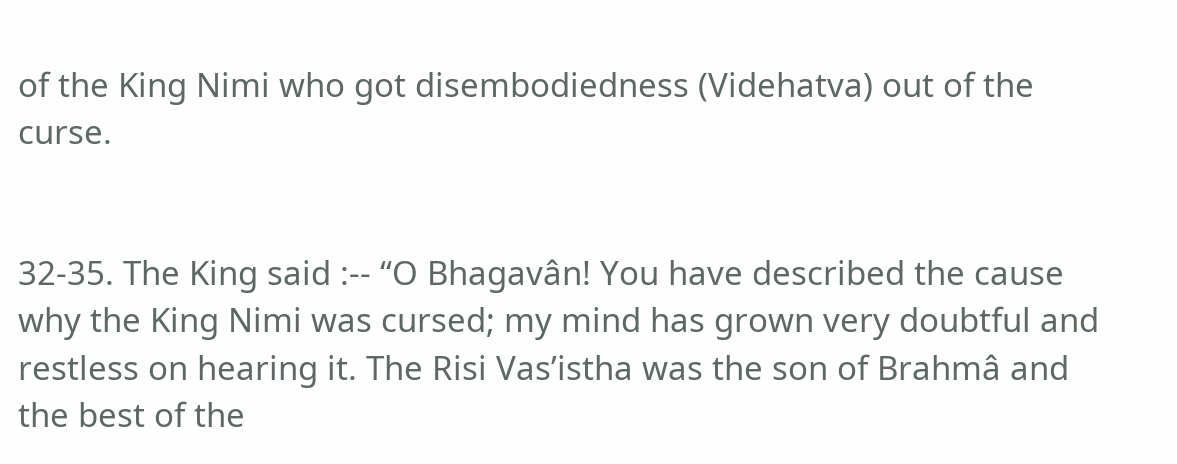of the King Nimi who got disembodiedness (Videhatva) out of the curse.


32-35. The King said :-- “O Bhagavân! You have described the cause why the King Nimi was cursed; my mind has grown very doubtful and restless on hearing it. The Risi Vas’istha was the son of Brahmâ and the best of the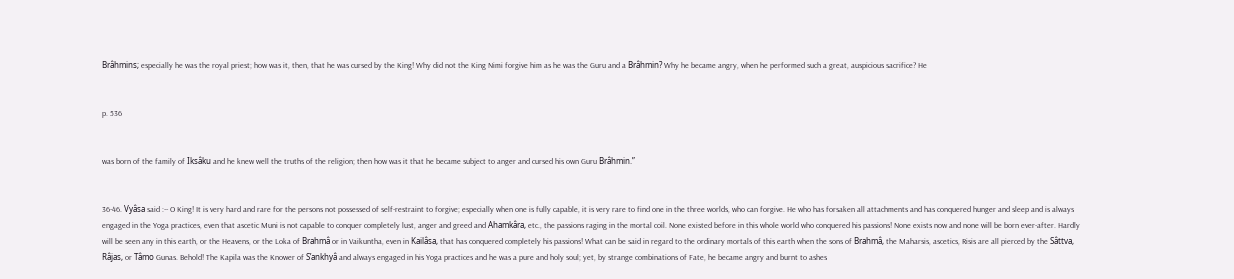Brâhmins; especially he was the royal priest; how was it, then, that he was cursed by the King! Why did not the King Nimi forgive him as he was the Guru and a Brâhmin? Why he became angry, when he performed such a great, auspicious sacrifice? He


p. 536


was born of the family of Iksâku and he knew well the truths of the religion; then how was it that he became subject to anger and cursed his own Guru Brâhmin.”


36-46. Vyâsa said :-- O King! It is very hard and rare for the persons not possessed of self-restraint to forgive; especially when one is fully capable, it is very rare to find one in the three worlds, who can forgive. He who has forsaken all attachments and has conquered hunger and sleep and is always engaged in the Yoga practices, even that ascetic Muni is not capable to conquer completely lust, anger and greed and Ahamkâra, etc., the passions raging in the mortal coil. None existed before in this whole world who conquered his passions! None exists now and none will be born ever-after. Hardly will be seen any in this earth, or the Heavens, or the Loka of Brahmâ or in Vaikuntha, even in Kailâsa, that has conquered completely his passions! What can be said in regard to the ordinary mortals of this earth when the sons of Brahmâ, the Maharsis, ascetics, Risis are all pierced by the Sâttva, Râjas, or Tâmo Gunas. Behold! The Kapila was the Knower of S’ankhyâ and always engaged in his Yoga practices and he was a pure and holy soul; yet, by strange combinations of Fate, he became angry and burnt to ashes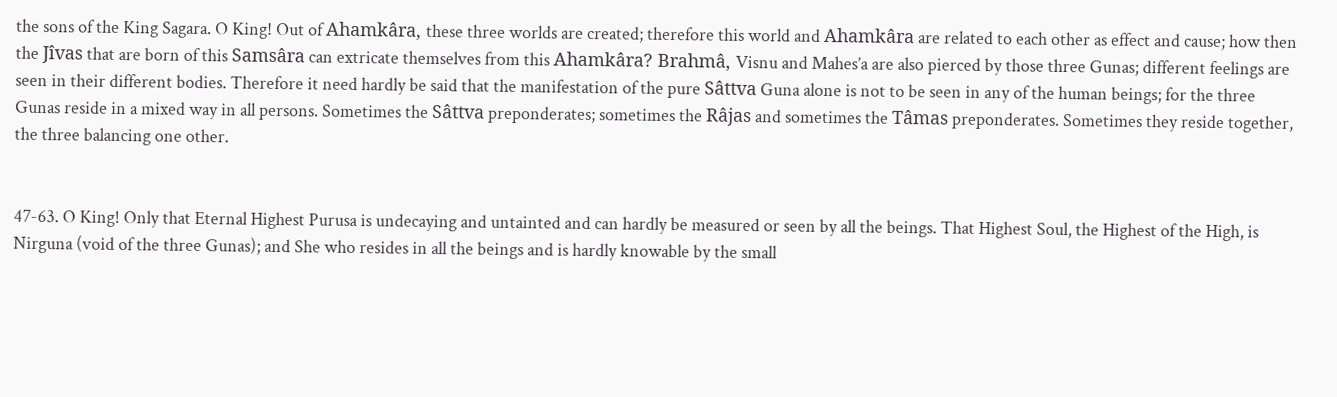the sons of the King Sagara. O King! Out of Ahamkâra, these three worlds are created; therefore this world and Ahamkâra are related to each other as effect and cause; how then the Jîvas that are born of this Samsâra can extricate themselves from this Ahamkâra? Brahmâ, Visnu and Mahes’a are also pierced by those three Gunas; different feelings are seen in their different bodies. Therefore it need hardly be said that the manifestation of the pure Sâttva Guna alone is not to be seen in any of the human beings; for the three Gunas reside in a mixed way in all persons. Sometimes the Sâttva preponderates; sometimes the Râjas and sometimes the Tâmas preponderates. Sometimes they reside together, the three balancing one other.


47-63. O King! Only that Eternal Highest Purusa is undecaying and untainted and can hardly be measured or seen by all the beings. That Highest Soul, the Highest of the High, is Nirguna (void of the three Gunas); and She who resides in all the beings and is hardly knowable by the small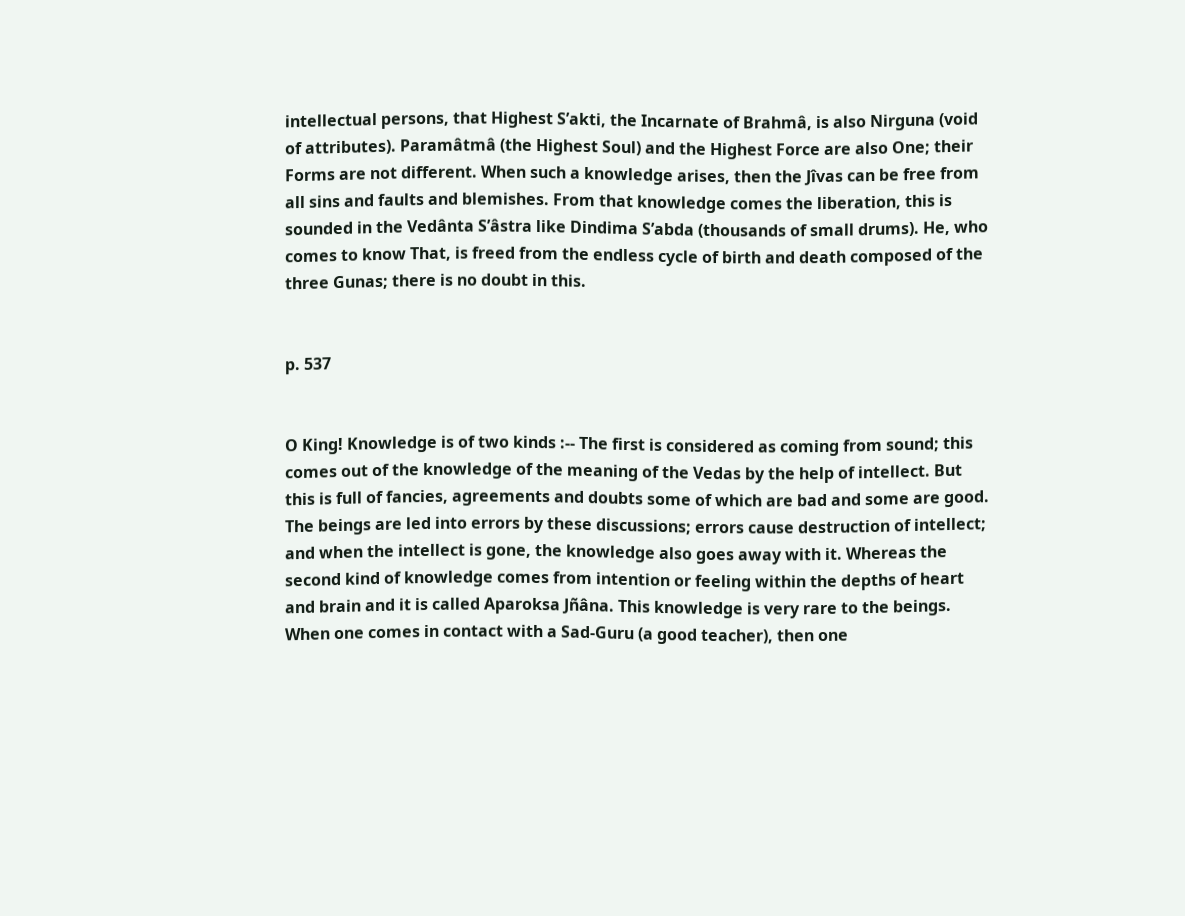intellectual persons, that Highest S’akti, the Incarnate of Brahmâ, is also Nirguna (void of attributes). Paramâtmâ (the Highest Soul) and the Highest Force are also One; their Forms are not different. When such a knowledge arises, then the Jîvas can be free from all sins and faults and blemishes. From that knowledge comes the liberation, this is sounded in the Vedânta S’âstra like Dindima S’abda (thousands of small drums). He, who comes to know That, is freed from the endless cycle of birth and death composed of the three Gunas; there is no doubt in this.


p. 537


O King! Knowledge is of two kinds :-- The first is considered as coming from sound; this comes out of the knowledge of the meaning of the Vedas by the help of intellect. But this is full of fancies, agreements and doubts some of which are bad and some are good. The beings are led into errors by these discussions; errors cause destruction of intellect; and when the intellect is gone, the knowledge also goes away with it. Whereas the second kind of knowledge comes from intention or feeling within the depths of heart and brain and it is called Aparoksa Jñâna. This knowledge is very rare to the beings. When one comes in contact with a Sad-Guru (a good teacher), then one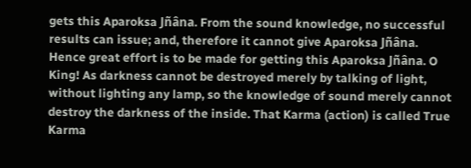gets this Aparoksa Jñâna. From the sound knowledge, no successful results can issue; and, therefore it cannot give Aparoksa Jñâna. Hence great effort is to be made for getting this Aparoksa Jñâna. O King! As darkness cannot be destroyed merely by talking of light, without lighting any lamp, so the knowledge of sound merely cannot destroy the darkness of the inside. That Karma (action) is called True Karma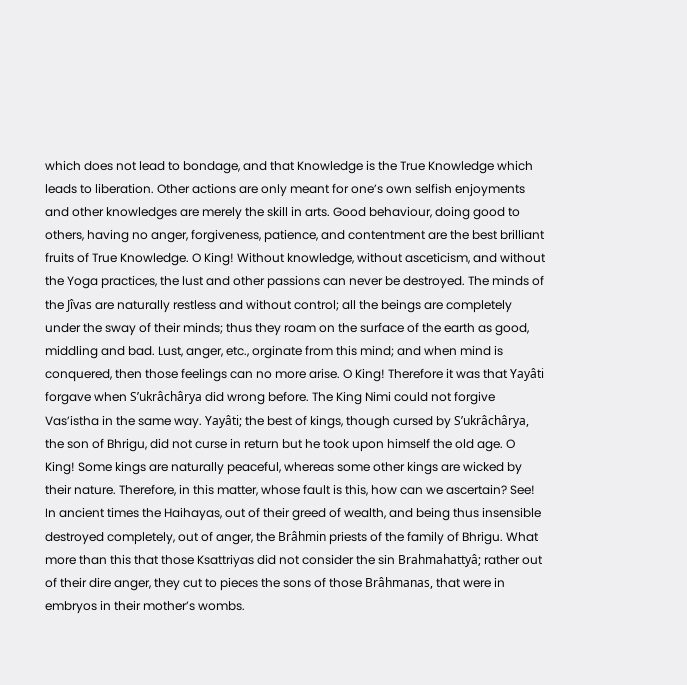which does not lead to bondage, and that Knowledge is the True Knowledge which leads to liberation. Other actions are only meant for one’s own selfish enjoyments and other knowledges are merely the skill in arts. Good behaviour, doing good to others, having no anger, forgiveness, patience, and contentment are the best brilliant fruits of True Knowledge. O King! Without knowledge, without asceticism, and without the Yoga practices, the lust and other passions can never be destroyed. The minds of the Jîvas are naturally restless and without control; all the beings are completely under the sway of their minds; thus they roam on the surface of the earth as good, middling and bad. Lust, anger, etc., orginate from this mind; and when mind is conquered, then those feelings can no more arise. O King! Therefore it was that Yayâti forgave when S’ukrâchârya did wrong before. The King Nimi could not forgive Vas’istha in the same way. Yayâti; the best of kings, though cursed by S’ukrâchârya, the son of Bhrigu, did not curse in return but he took upon himself the old age. O King! Some kings are naturally peaceful, whereas some other kings are wicked by their nature. Therefore, in this matter, whose fault is this, how can we ascertain? See! In ancient times the Haihayas, out of their greed of wealth, and being thus insensible destroyed completely, out of anger, the Brâhmin priests of the family of Bhrigu. What more than this that those Ksattriyas did not consider the sin Brahmahattyâ; rather out of their dire anger, they cut to pieces the sons of those Brâhmanas, that were in embryos in their mother’s wombs.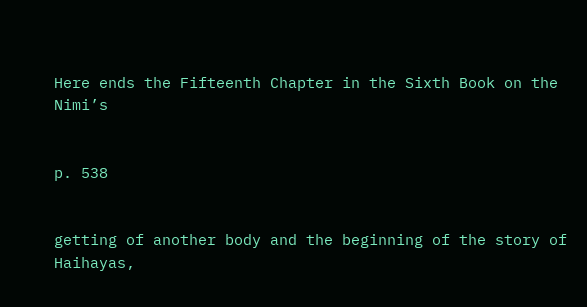Here ends the Fifteenth Chapter in the Sixth Book on the Nimi’s


p. 538


getting of another body and the beginning of the story of Haihayas,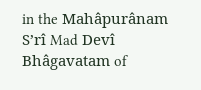in the Mahâpurânam S’rî Mad Devî Bhâgavatam of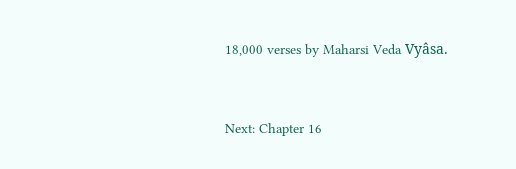18,000 verses by Maharsi Veda Vyâsa.


Next: Chapter 16